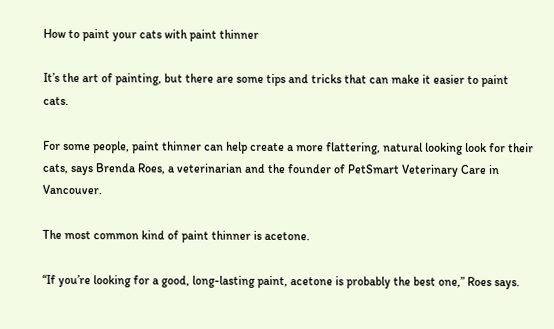How to paint your cats with paint thinner

It’s the art of painting, but there are some tips and tricks that can make it easier to paint cats.

For some people, paint thinner can help create a more flattering, natural looking look for their cats, says Brenda Roes, a veterinarian and the founder of PetSmart Veterinary Care in Vancouver.

The most common kind of paint thinner is acetone.

“If you’re looking for a good, long-lasting paint, acetone is probably the best one,” Roes says.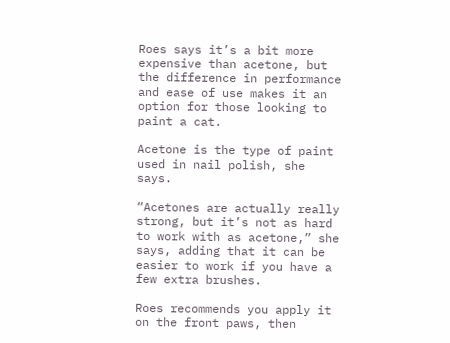Roes says it’s a bit more expensive than acetone, but the difference in performance and ease of use makes it an option for those looking to paint a cat.

Acetone is the type of paint used in nail polish, she says.

“Acetones are actually really strong, but it’s not as hard to work with as acetone,” she says, adding that it can be easier to work if you have a few extra brushes.

Roes recommends you apply it on the front paws, then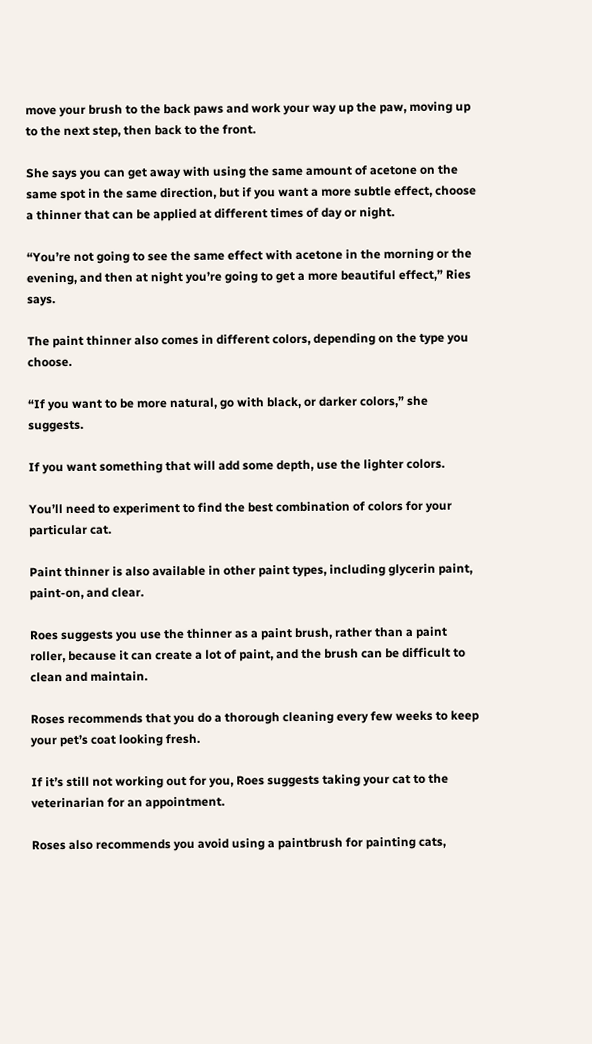move your brush to the back paws and work your way up the paw, moving up to the next step, then back to the front.

She says you can get away with using the same amount of acetone on the same spot in the same direction, but if you want a more subtle effect, choose a thinner that can be applied at different times of day or night.

“You’re not going to see the same effect with acetone in the morning or the evening, and then at night you’re going to get a more beautiful effect,” Ries says.

The paint thinner also comes in different colors, depending on the type you choose.

“If you want to be more natural, go with black, or darker colors,” she suggests.

If you want something that will add some depth, use the lighter colors.

You’ll need to experiment to find the best combination of colors for your particular cat.

Paint thinner is also available in other paint types, including glycerin paint, paint-on, and clear.

Roes suggests you use the thinner as a paint brush, rather than a paint roller, because it can create a lot of paint, and the brush can be difficult to clean and maintain.

Roses recommends that you do a thorough cleaning every few weeks to keep your pet’s coat looking fresh.

If it’s still not working out for you, Roes suggests taking your cat to the veterinarian for an appointment.

Roses also recommends you avoid using a paintbrush for painting cats,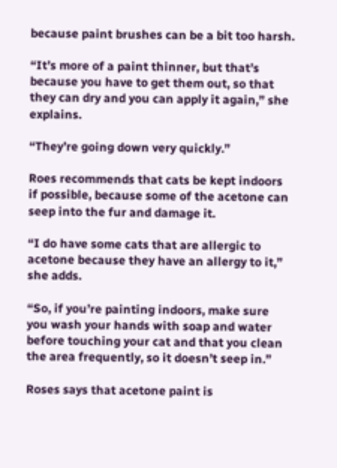because paint brushes can be a bit too harsh.

“It’s more of a paint thinner, but that’s because you have to get them out, so that they can dry and you can apply it again,” she explains.

“They’re going down very quickly.”

Roes recommends that cats be kept indoors if possible, because some of the acetone can seep into the fur and damage it.

“I do have some cats that are allergic to acetone because they have an allergy to it,” she adds.

“So, if you’re painting indoors, make sure you wash your hands with soap and water before touching your cat and that you clean the area frequently, so it doesn’t seep in.”

Roses says that acetone paint is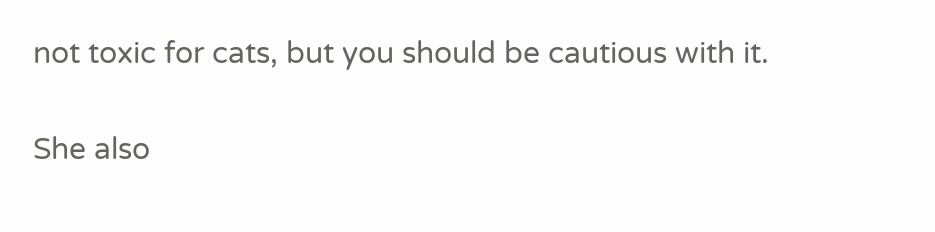not toxic for cats, but you should be cautious with it.

She also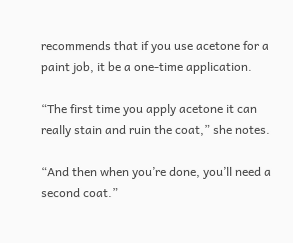recommends that if you use acetone for a paint job, it be a one-time application.

“The first time you apply acetone it can really stain and ruin the coat,” she notes.

“And then when you’re done, you’ll need a second coat.”